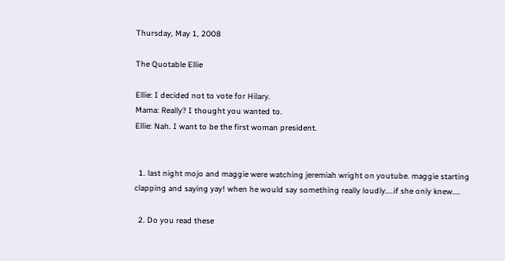Thursday, May 1, 2008

The Quotable Ellie

Ellie: I decided not to vote for Hilary.
Mama: Really? I thought you wanted to.
Ellie: Nah. I want to be the first woman president.


  1. last night mojo and maggie were watching jeremiah wright on youtube. maggie starting clapping and saying yay! when he would say something really loudly....if she only knew....

  2. Do you read these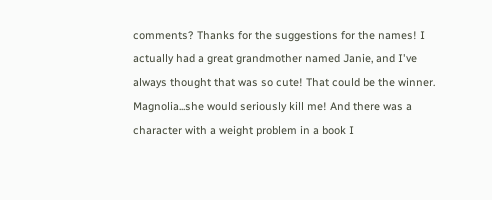comments? Thanks for the suggestions for the names! I actually had a great grandmother named Janie, and I've always thought that was so cute! That could be the winner. Magnolia...she would seriously kill me! And there was a character with a weight problem in a book I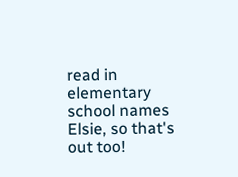read in elementary school names Elsie, so that's out too!